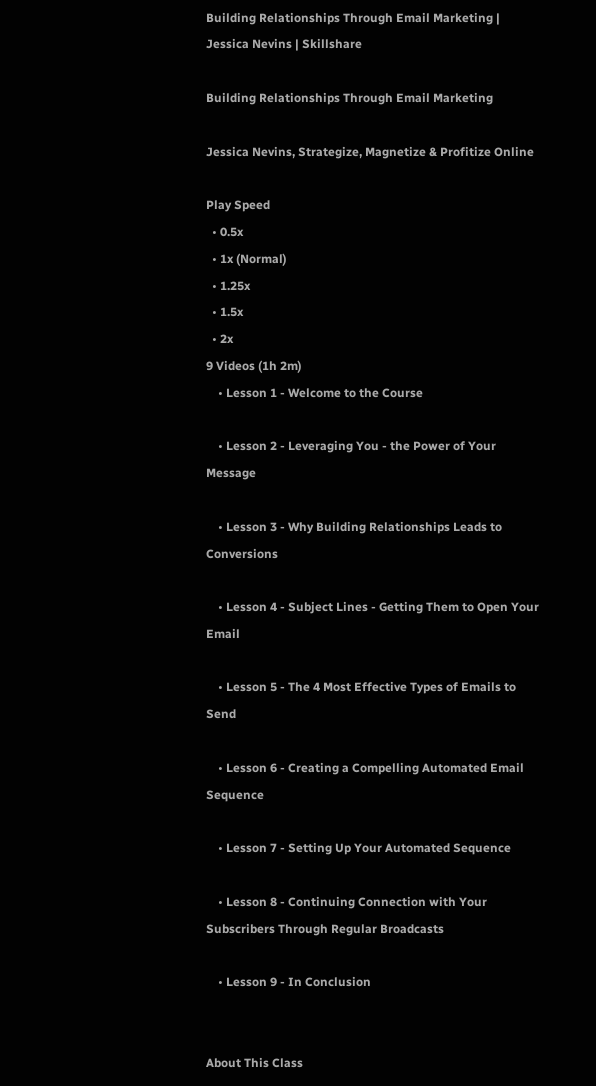Building Relationships Through Email Marketing | Jessica Nevins | Skillshare

Building Relationships Through Email Marketing

Jessica Nevins, Strategize, Magnetize & Profitize Online

Play Speed
  • 0.5x
  • 1x (Normal)
  • 1.25x
  • 1.5x
  • 2x
9 Videos (1h 2m)
    • Lesson 1 - Welcome to the Course

    • Lesson 2 - Leveraging You - the Power of Your Message

    • Lesson 3 - Why Building Relationships Leads to Conversions

    • Lesson 4 - Subject Lines - Getting Them to Open Your Email

    • Lesson 5 - The 4 Most Effective Types of Emails to Send

    • Lesson 6 - Creating a Compelling Automated Email Sequence

    • Lesson 7 - Setting Up Your Automated Sequence

    • Lesson 8 - Continuing Connection with Your Subscribers Through Regular Broadcasts

    • Lesson 9 - In Conclusion


About This Class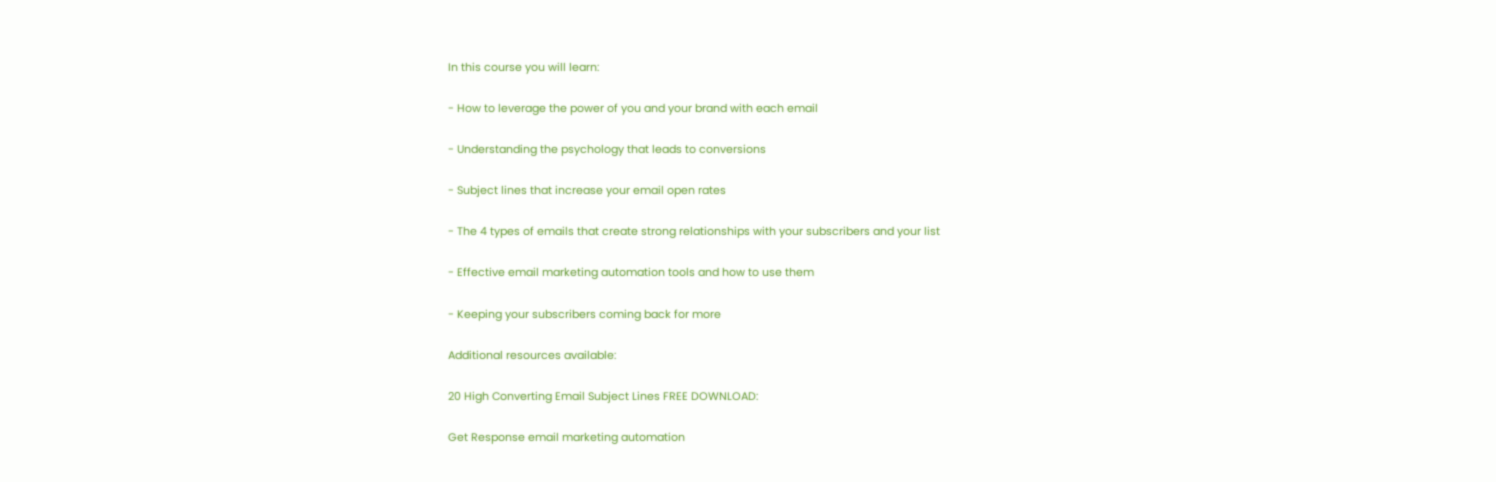In this course you will learn:

- How to leverage the power of you and your brand with each email

- Understanding the psychology that leads to conversions

- Subject lines that increase your email open rates

- The 4 types of emails that create strong relationships with your subscribers and your list

- Effective email marketing automation tools and how to use them

- Keeping your subscribers coming back for more

Additional resources available:

20 High Converting Email Subject Lines FREE DOWNLOAD:

Get Response email marketing automation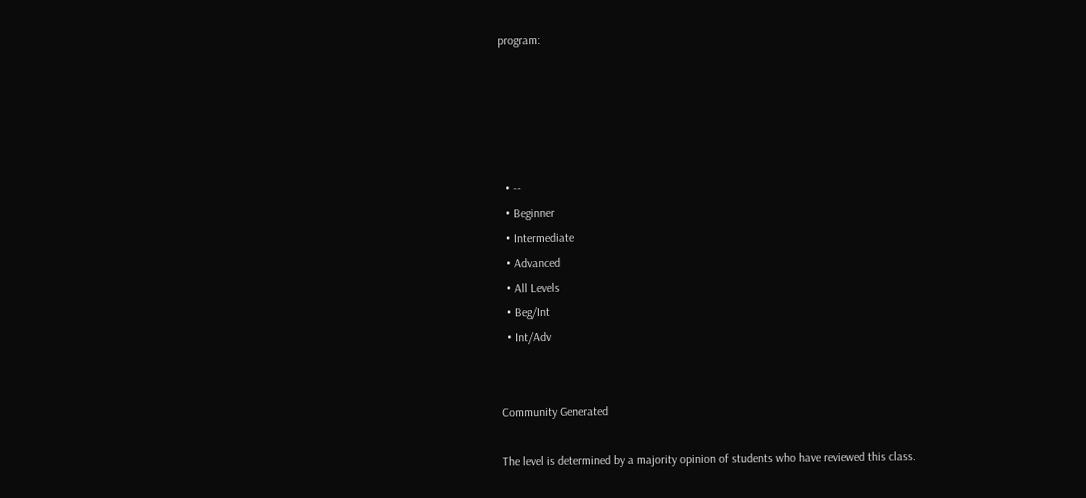program:





  • --
  • Beginner
  • Intermediate
  • Advanced
  • All Levels
  • Beg/Int
  • Int/Adv


Community Generated

The level is determined by a majority opinion of students who have reviewed this class.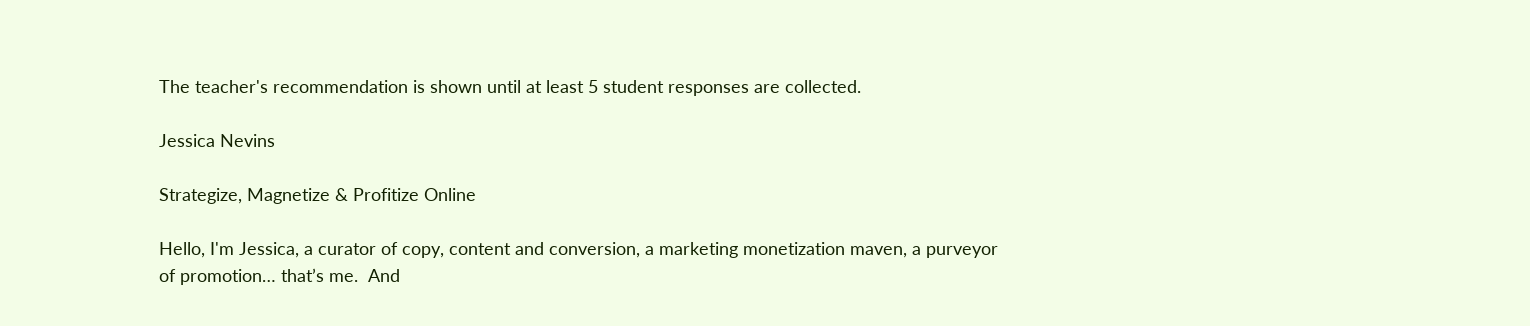The teacher's recommendation is shown until at least 5 student responses are collected.

Jessica Nevins

Strategize, Magnetize & Profitize Online

Hello, I'm Jessica, a curator of copy, content and conversion, a marketing monetization maven, a purveyor of promotion… that’s me.  And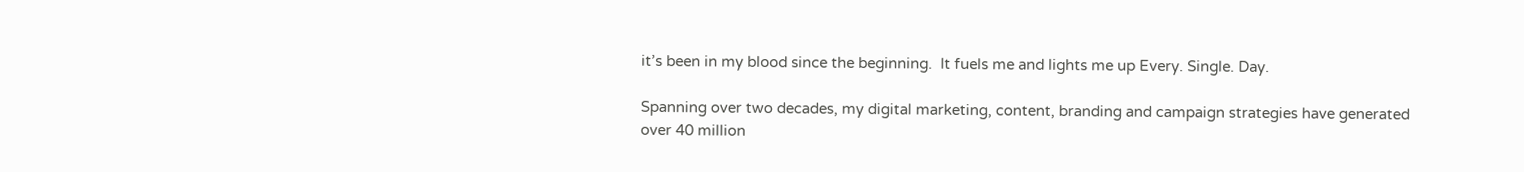it’s been in my blood since the beginning.  It fuels me and lights me up Every. Single. Day.

Spanning over two decades, my digital marketing, content, branding and campaign strategies have generated over 40 million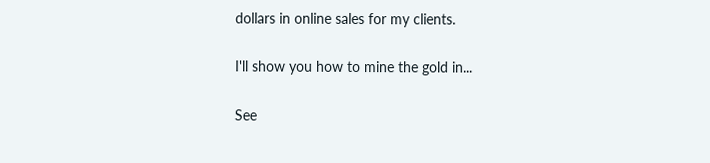dollars in online sales for my clients.

I'll show you how to mine the gold in...

See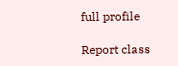full profile

Report class